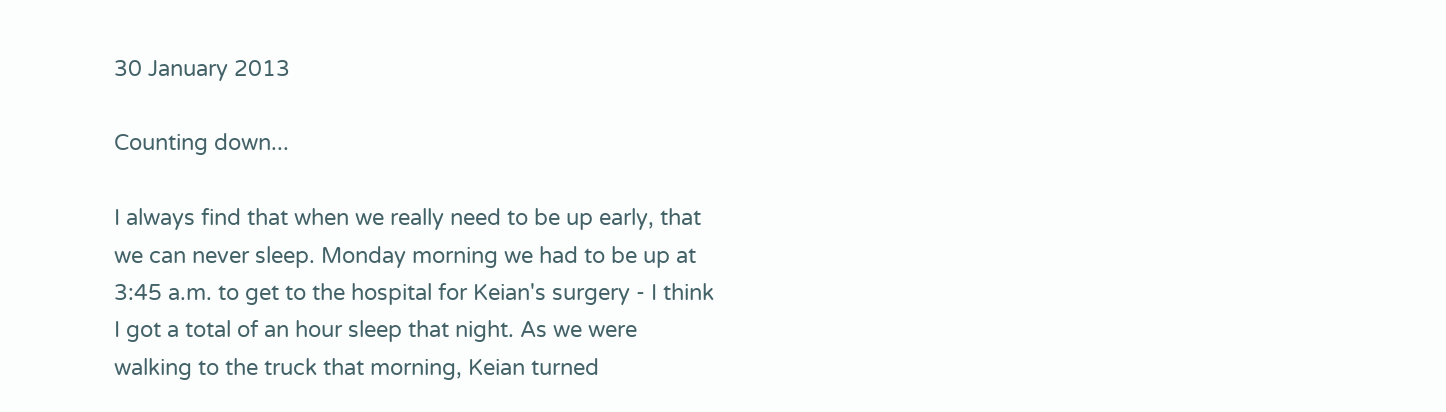30 January 2013

Counting down...

I always find that when we really need to be up early, that we can never sleep. Monday morning we had to be up at 3:45 a.m. to get to the hospital for Keian's surgery - I think I got a total of an hour sleep that night. As we were walking to the truck that morning, Keian turned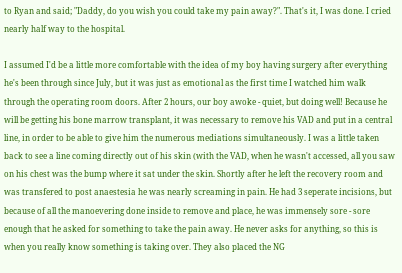to Ryan and said; "Daddy, do you wish you could take my pain away?". That's it, I was done. I cried nearly half way to the hospital.

I assumed I'd be a little more comfortable with the idea of my boy having surgery after everything he's been through since July, but it was just as emotional as the first time I watched him walk through the operating room doors. After 2 hours, our boy awoke - quiet, but doing well! Because he will be getting his bone marrow transplant, it was necessary to remove his VAD and put in a central line, in order to be able to give him the numerous mediations simultaneously. I was a little taken back to see a line coming directly out of his skin (with the VAD, when he wasn't accessed, all you saw on his chest was the bump where it sat under the skin. Shortly after he left the recovery room and was transfered to post anaestesia he was nearly screaming in pain. He had 3 seperate incisions, but because of all the manoevering done inside to remove and place, he was immensely sore - sore enough that he asked for something to take the pain away. He never asks for anything, so this is when you really know something is taking over. They also placed the NG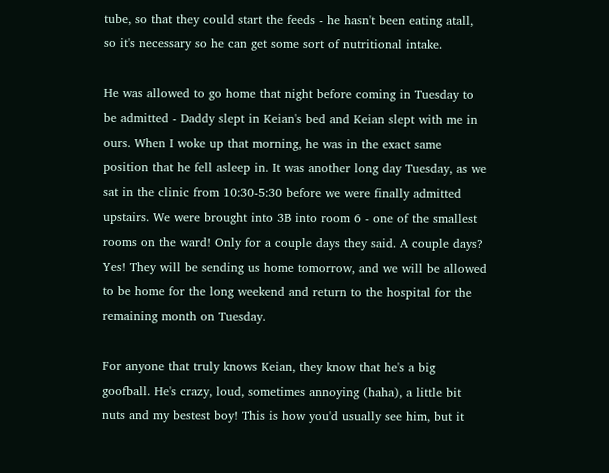tube, so that they could start the feeds - he hasn't been eating atall, so it's necessary so he can get some sort of nutritional intake.

He was allowed to go home that night before coming in Tuesday to be admitted - Daddy slept in Keian's bed and Keian slept with me in ours. When I woke up that morning, he was in the exact same position that he fell asleep in. It was another long day Tuesday, as we sat in the clinic from 10:30-5:30 before we were finally admitted upstairs. We were brought into 3B into room 6 - one of the smallest rooms on the ward! Only for a couple days they said. A couple days? Yes! They will be sending us home tomorrow, and we will be allowed to be home for the long weekend and return to the hospital for the remaining month on Tuesday.

For anyone that truly knows Keian, they know that he's a big goofball. He's crazy, loud, sometimes annoying (haha), a little bit nuts and my bestest boy! This is how you'd usually see him, but it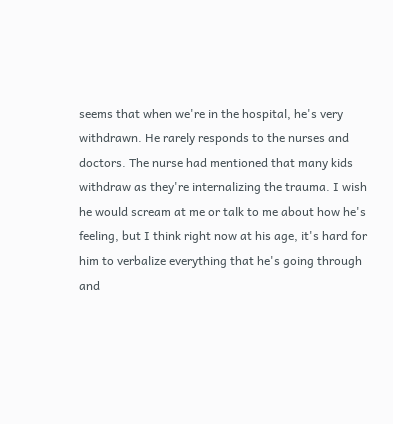seems that when we're in the hospital, he's very withdrawn. He rarely responds to the nurses and doctors. The nurse had mentioned that many kids withdraw as they're internalizing the trauma. I wish he would scream at me or talk to me about how he's feeling, but I think right now at his age, it's hard for him to verbalize everything that he's going through and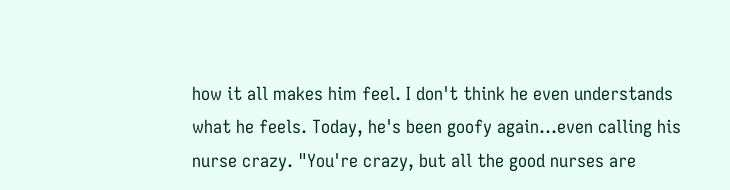how it all makes him feel. I don't think he even understands what he feels. Today, he's been goofy again...even calling his nurse crazy. "You're crazy, but all the good nurses are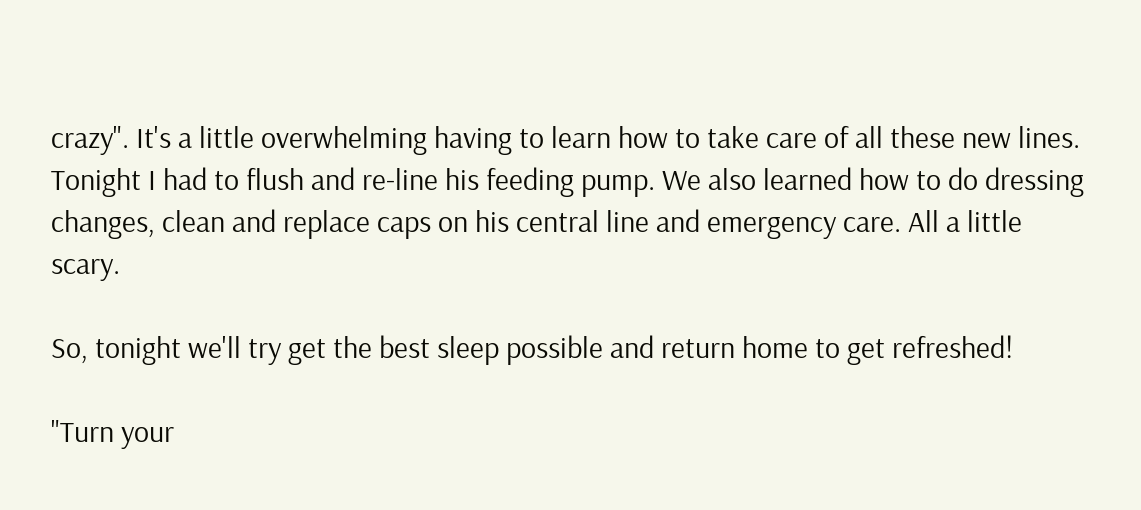crazy". It's a little overwhelming having to learn how to take care of all these new lines. Tonight I had to flush and re-line his feeding pump. We also learned how to do dressing changes, clean and replace caps on his central line and emergency care. All a little scary.

So, tonight we'll try get the best sleep possible and return home to get refreshed!

"Turn your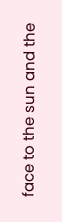face to the sun and the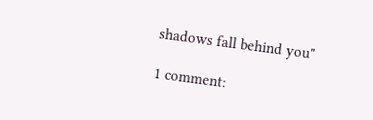shadows fall behind you"

1 comment: